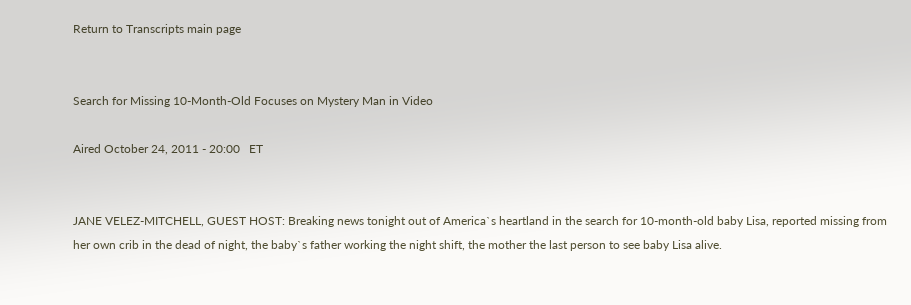Return to Transcripts main page


Search for Missing 10-Month-Old Focuses on Mystery Man in Video

Aired October 24, 2011 - 20:00   ET


JANE VELEZ-MITCHELL, GUEST HOST: Breaking news tonight out of America`s heartland in the search for 10-month-old baby Lisa, reported missing from her own crib in the dead of night, the baby`s father working the night shift, the mother the last person to see baby Lisa alive.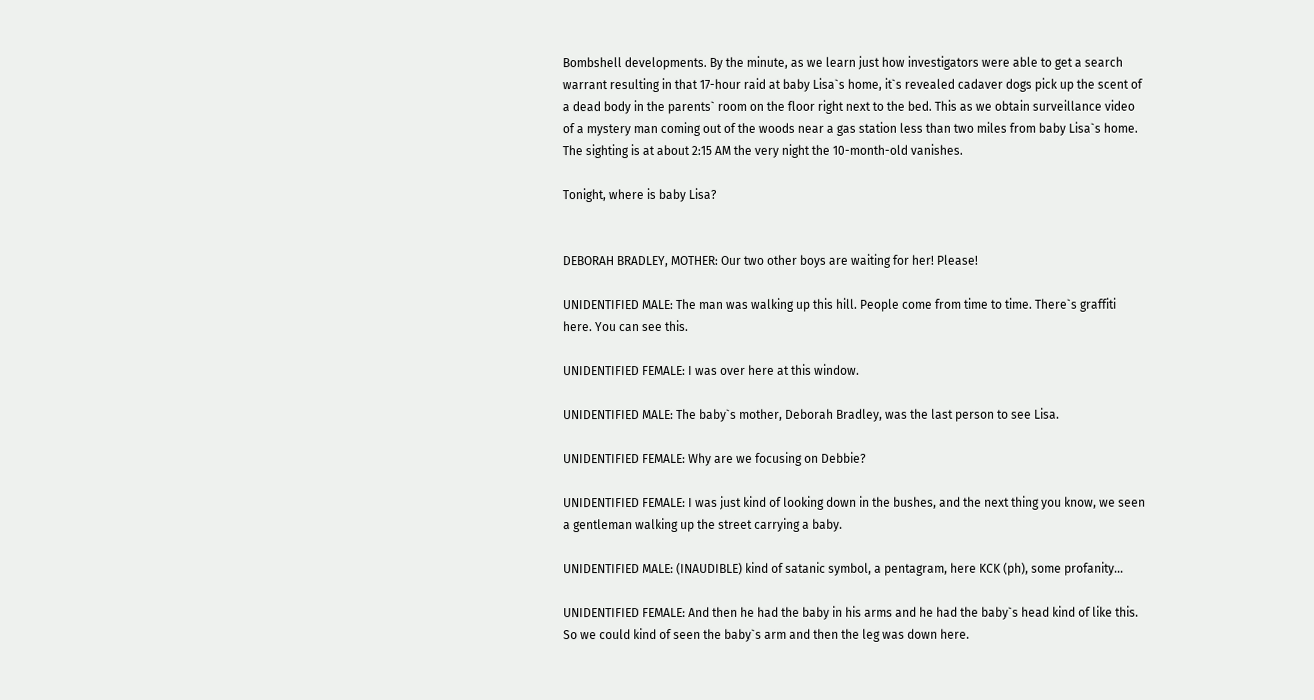Bombshell developments. By the minute, as we learn just how investigators were able to get a search warrant resulting in that 17-hour raid at baby Lisa`s home, it`s revealed cadaver dogs pick up the scent of a dead body in the parents` room on the floor right next to the bed. This as we obtain surveillance video of a mystery man coming out of the woods near a gas station less than two miles from baby Lisa`s home. The sighting is at about 2:15 AM the very night the 10-month-old vanishes.

Tonight, where is baby Lisa?


DEBORAH BRADLEY, MOTHER: Our two other boys are waiting for her! Please!

UNIDENTIFIED MALE: The man was walking up this hill. People come from time to time. There`s graffiti here. You can see this.

UNIDENTIFIED FEMALE: I was over here at this window.

UNIDENTIFIED MALE: The baby`s mother, Deborah Bradley, was the last person to see Lisa.

UNIDENTIFIED FEMALE: Why are we focusing on Debbie?

UNIDENTIFIED FEMALE: I was just kind of looking down in the bushes, and the next thing you know, we seen a gentleman walking up the street carrying a baby.

UNIDENTIFIED MALE: (INAUDIBLE) kind of satanic symbol, a pentagram, here KCK (ph), some profanity...

UNIDENTIFIED FEMALE: And then he had the baby in his arms and he had the baby`s head kind of like this. So we could kind of seen the baby`s arm and then the leg was down here.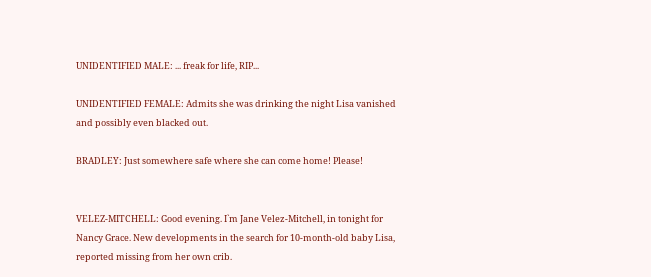UNIDENTIFIED MALE: ... freak for life, RIP...

UNIDENTIFIED FEMALE: Admits she was drinking the night Lisa vanished and possibly even blacked out.

BRADLEY: Just somewhere safe where she can come home! Please!


VELEZ-MITCHELL: Good evening. I`m Jane Velez-Mitchell, in tonight for Nancy Grace. New developments in the search for 10-month-old baby Lisa, reported missing from her own crib.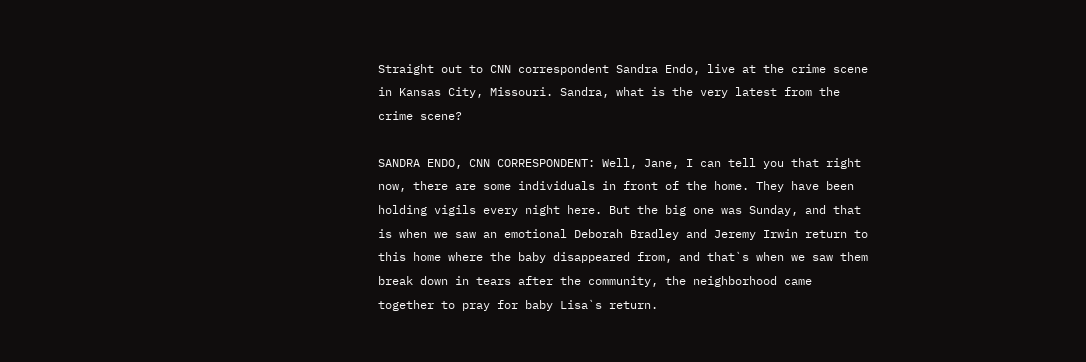Straight out to CNN correspondent Sandra Endo, live at the crime scene in Kansas City, Missouri. Sandra, what is the very latest from the crime scene?

SANDRA ENDO, CNN CORRESPONDENT: Well, Jane, I can tell you that right now, there are some individuals in front of the home. They have been holding vigils every night here. But the big one was Sunday, and that is when we saw an emotional Deborah Bradley and Jeremy Irwin return to this home where the baby disappeared from, and that`s when we saw them break down in tears after the community, the neighborhood came together to pray for baby Lisa`s return.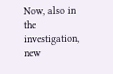Now, also in the investigation, new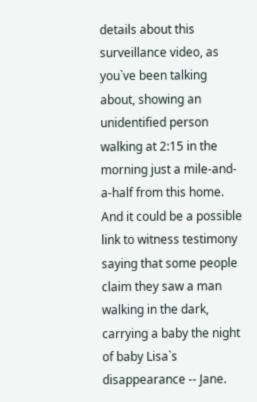details about this surveillance video, as you`ve been talking about, showing an unidentified person walking at 2:15 in the morning just a mile-and-a-half from this home. And it could be a possible link to witness testimony saying that some people claim they saw a man walking in the dark, carrying a baby the night of baby Lisa`s disappearance -- Jane.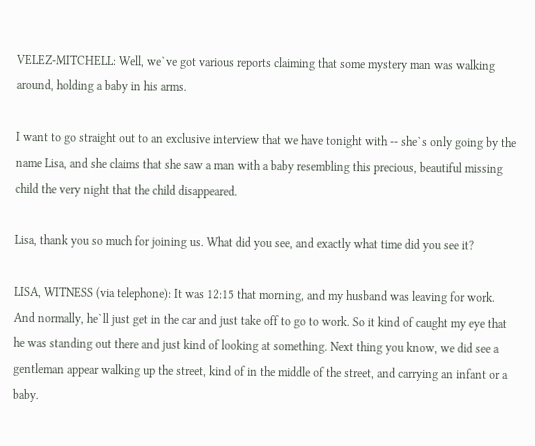VELEZ-MITCHELL: Well, we`ve got various reports claiming that some mystery man was walking around, holding a baby in his arms.

I want to go straight out to an exclusive interview that we have tonight with -- she`s only going by the name Lisa, and she claims that she saw a man with a baby resembling this precious, beautiful missing child the very night that the child disappeared.

Lisa, thank you so much for joining us. What did you see, and exactly what time did you see it?

LISA, WITNESS (via telephone): It was 12:15 that morning, and my husband was leaving for work. And normally, he`ll just get in the car and just take off to go to work. So it kind of caught my eye that he was standing out there and just kind of looking at something. Next thing you know, we did see a gentleman appear walking up the street, kind of in the middle of the street, and carrying an infant or a baby.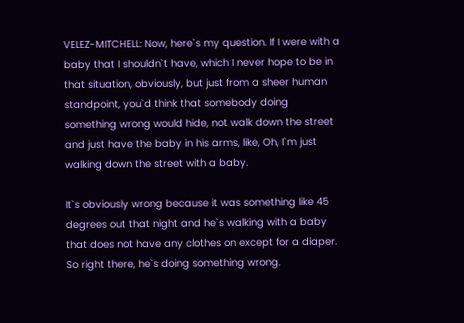VELEZ-MITCHELL: Now, here`s my question. If I were with a baby that I shouldn`t have, which I never hope to be in that situation, obviously, but just from a sheer human standpoint, you`d think that somebody doing something wrong would hide, not walk down the street and just have the baby in his arms, like, Oh, I`m just walking down the street with a baby.

It`s obviously wrong because it was something like 45 degrees out that night and he`s walking with a baby that does not have any clothes on except for a diaper. So right there, he`s doing something wrong.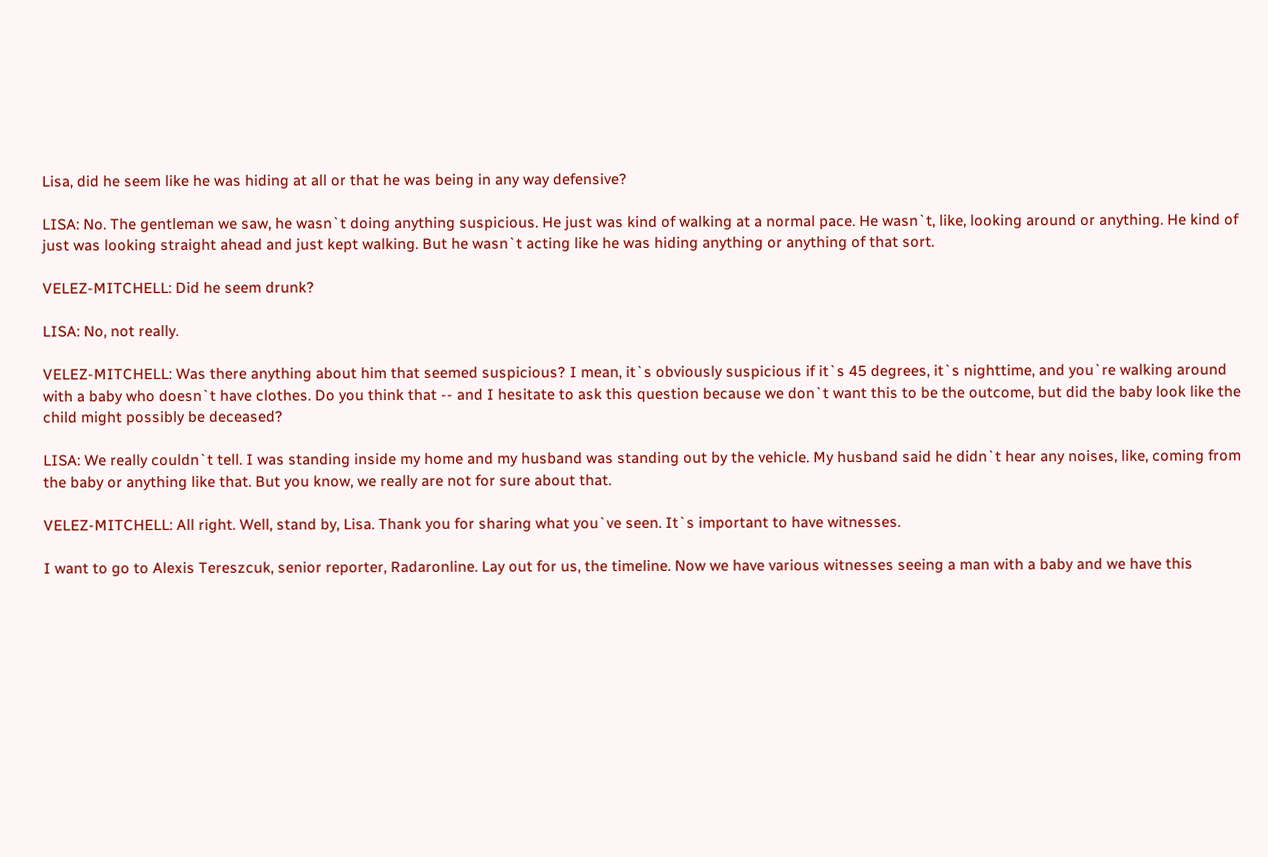Lisa, did he seem like he was hiding at all or that he was being in any way defensive?

LISA: No. The gentleman we saw, he wasn`t doing anything suspicious. He just was kind of walking at a normal pace. He wasn`t, like, looking around or anything. He kind of just was looking straight ahead and just kept walking. But he wasn`t acting like he was hiding anything or anything of that sort.

VELEZ-MITCHELL: Did he seem drunk?

LISA: No, not really.

VELEZ-MITCHELL: Was there anything about him that seemed suspicious? I mean, it`s obviously suspicious if it`s 45 degrees, it`s nighttime, and you`re walking around with a baby who doesn`t have clothes. Do you think that -- and I hesitate to ask this question because we don`t want this to be the outcome, but did the baby look like the child might possibly be deceased?

LISA: We really couldn`t tell. I was standing inside my home and my husband was standing out by the vehicle. My husband said he didn`t hear any noises, like, coming from the baby or anything like that. But you know, we really are not for sure about that.

VELEZ-MITCHELL: All right. Well, stand by, Lisa. Thank you for sharing what you`ve seen. It`s important to have witnesses.

I want to go to Alexis Tereszcuk, senior reporter, Radaronline. Lay out for us, the timeline. Now we have various witnesses seeing a man with a baby and we have this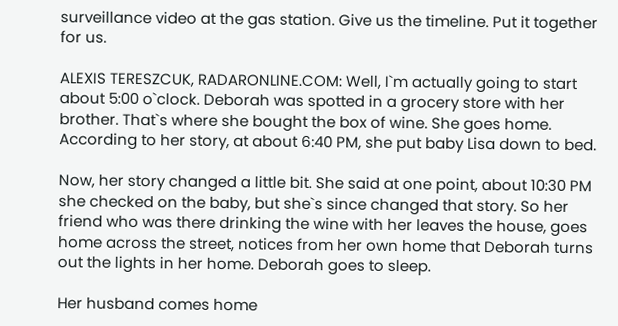surveillance video at the gas station. Give us the timeline. Put it together for us.

ALEXIS TERESZCUK, RADARONLINE.COM: Well, I`m actually going to start about 5:00 o`clock. Deborah was spotted in a grocery store with her brother. That`s where she bought the box of wine. She goes home. According to her story, at about 6:40 PM, she put baby Lisa down to bed.

Now, her story changed a little bit. She said at one point, about 10:30 PM she checked on the baby, but she`s since changed that story. So her friend who was there drinking the wine with her leaves the house, goes home across the street, notices from her own home that Deborah turns out the lights in her home. Deborah goes to sleep.

Her husband comes home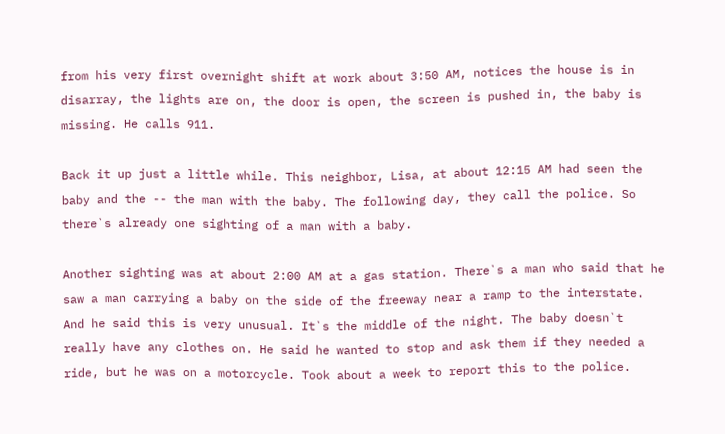from his very first overnight shift at work about 3:50 AM, notices the house is in disarray, the lights are on, the door is open, the screen is pushed in, the baby is missing. He calls 911.

Back it up just a little while. This neighbor, Lisa, at about 12:15 AM had seen the baby and the -- the man with the baby. The following day, they call the police. So there`s already one sighting of a man with a baby.

Another sighting was at about 2:00 AM at a gas station. There`s a man who said that he saw a man carrying a baby on the side of the freeway near a ramp to the interstate. And he said this is very unusual. It`s the middle of the night. The baby doesn`t really have any clothes on. He said he wanted to stop and ask them if they needed a ride, but he was on a motorcycle. Took about a week to report this to the police.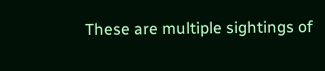These are multiple sightings of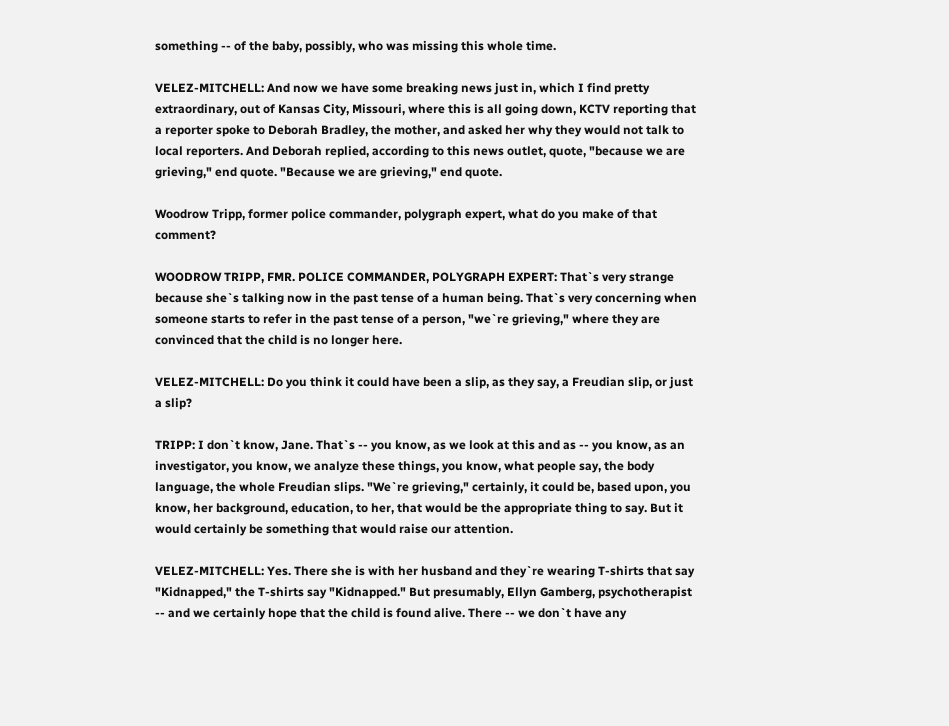something -- of the baby, possibly, who was missing this whole time.

VELEZ-MITCHELL: And now we have some breaking news just in, which I find pretty extraordinary, out of Kansas City, Missouri, where this is all going down, KCTV reporting that a reporter spoke to Deborah Bradley, the mother, and asked her why they would not talk to local reporters. And Deborah replied, according to this news outlet, quote, "because we are grieving," end quote. "Because we are grieving," end quote.

Woodrow Tripp, former police commander, polygraph expert, what do you make of that comment?

WOODROW TRIPP, FMR. POLICE COMMANDER, POLYGRAPH EXPERT: That`s very strange because she`s talking now in the past tense of a human being. That`s very concerning when someone starts to refer in the past tense of a person, "we`re grieving," where they are convinced that the child is no longer here.

VELEZ-MITCHELL: Do you think it could have been a slip, as they say, a Freudian slip, or just a slip?

TRIPP: I don`t know, Jane. That`s -- you know, as we look at this and as -- you know, as an investigator, you know, we analyze these things, you know, what people say, the body language, the whole Freudian slips. "We`re grieving," certainly, it could be, based upon, you know, her background, education, to her, that would be the appropriate thing to say. But it would certainly be something that would raise our attention.

VELEZ-MITCHELL: Yes. There she is with her husband and they`re wearing T-shirts that say "Kidnapped," the T-shirts say "Kidnapped." But presumably, Ellyn Gamberg, psychotherapist -- and we certainly hope that the child is found alive. There -- we don`t have any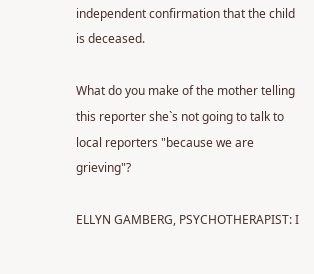independent confirmation that the child is deceased.

What do you make of the mother telling this reporter she`s not going to talk to local reporters "because we are grieving"?

ELLYN GAMBERG, PSYCHOTHERAPIST: I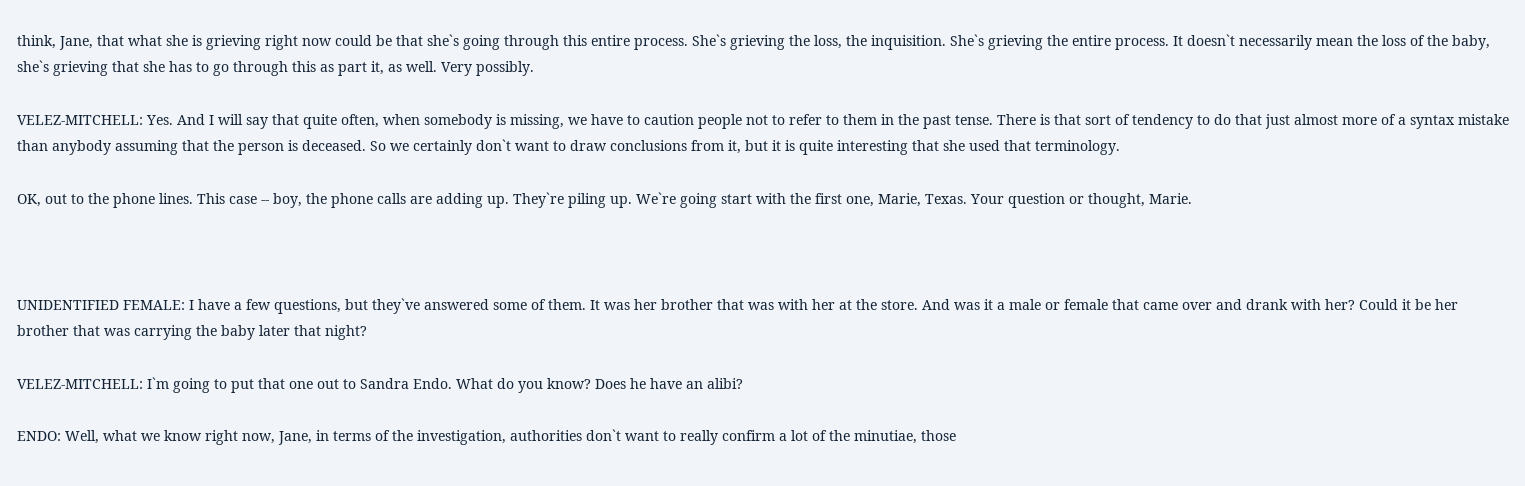think, Jane, that what she is grieving right now could be that she`s going through this entire process. She`s grieving the loss, the inquisition. She`s grieving the entire process. It doesn`t necessarily mean the loss of the baby, she`s grieving that she has to go through this as part it, as well. Very possibly.

VELEZ-MITCHELL: Yes. And I will say that quite often, when somebody is missing, we have to caution people not to refer to them in the past tense. There is that sort of tendency to do that just almost more of a syntax mistake than anybody assuming that the person is deceased. So we certainly don`t want to draw conclusions from it, but it is quite interesting that she used that terminology.

OK, out to the phone lines. This case -- boy, the phone calls are adding up. They`re piling up. We`re going start with the first one, Marie, Texas. Your question or thought, Marie.



UNIDENTIFIED FEMALE: I have a few questions, but they`ve answered some of them. It was her brother that was with her at the store. And was it a male or female that came over and drank with her? Could it be her brother that was carrying the baby later that night?

VELEZ-MITCHELL: I`m going to put that one out to Sandra Endo. What do you know? Does he have an alibi?

ENDO: Well, what we know right now, Jane, in terms of the investigation, authorities don`t want to really confirm a lot of the minutiae, those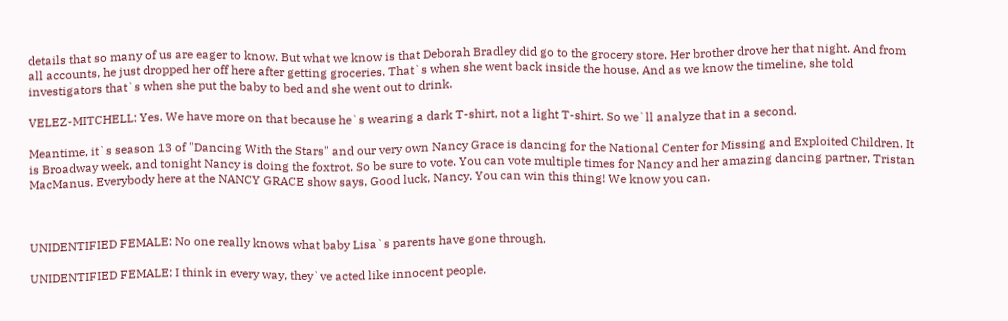details that so many of us are eager to know. But what we know is that Deborah Bradley did go to the grocery store. Her brother drove her that night. And from all accounts, he just dropped her off here after getting groceries. That`s when she went back inside the house. And as we know the timeline, she told investigators that`s when she put the baby to bed and she went out to drink.

VELEZ-MITCHELL: Yes. We have more on that because he`s wearing a dark T-shirt, not a light T-shirt. So we`ll analyze that in a second.

Meantime, it`s season 13 of "Dancing With the Stars" and our very own Nancy Grace is dancing for the National Center for Missing and Exploited Children. It is Broadway week, and tonight Nancy is doing the foxtrot. So be sure to vote. You can vote multiple times for Nancy and her amazing dancing partner, Tristan MacManus. Everybody here at the NANCY GRACE show says, Good luck, Nancy. You can win this thing! We know you can.



UNIDENTIFIED FEMALE: No one really knows what baby Lisa`s parents have gone through.

UNIDENTIFIED FEMALE: I think in every way, they`ve acted like innocent people.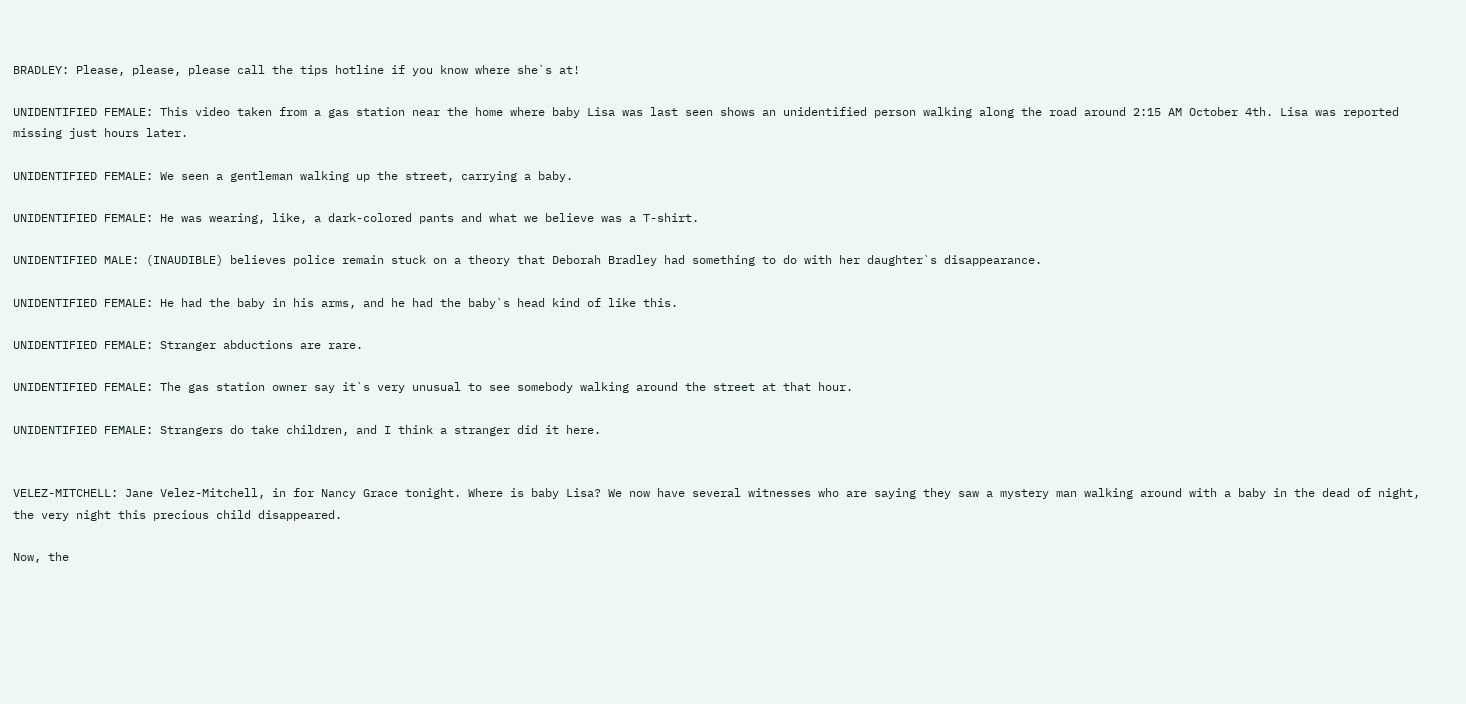BRADLEY: Please, please, please call the tips hotline if you know where she`s at!

UNIDENTIFIED FEMALE: This video taken from a gas station near the home where baby Lisa was last seen shows an unidentified person walking along the road around 2:15 AM October 4th. Lisa was reported missing just hours later.

UNIDENTIFIED FEMALE: We seen a gentleman walking up the street, carrying a baby.

UNIDENTIFIED FEMALE: He was wearing, like, a dark-colored pants and what we believe was a T-shirt.

UNIDENTIFIED MALE: (INAUDIBLE) believes police remain stuck on a theory that Deborah Bradley had something to do with her daughter`s disappearance.

UNIDENTIFIED FEMALE: He had the baby in his arms, and he had the baby`s head kind of like this.

UNIDENTIFIED FEMALE: Stranger abductions are rare.

UNIDENTIFIED FEMALE: The gas station owner say it`s very unusual to see somebody walking around the street at that hour.

UNIDENTIFIED FEMALE: Strangers do take children, and I think a stranger did it here.


VELEZ-MITCHELL: Jane Velez-Mitchell, in for Nancy Grace tonight. Where is baby Lisa? We now have several witnesses who are saying they saw a mystery man walking around with a baby in the dead of night, the very night this precious child disappeared.

Now, the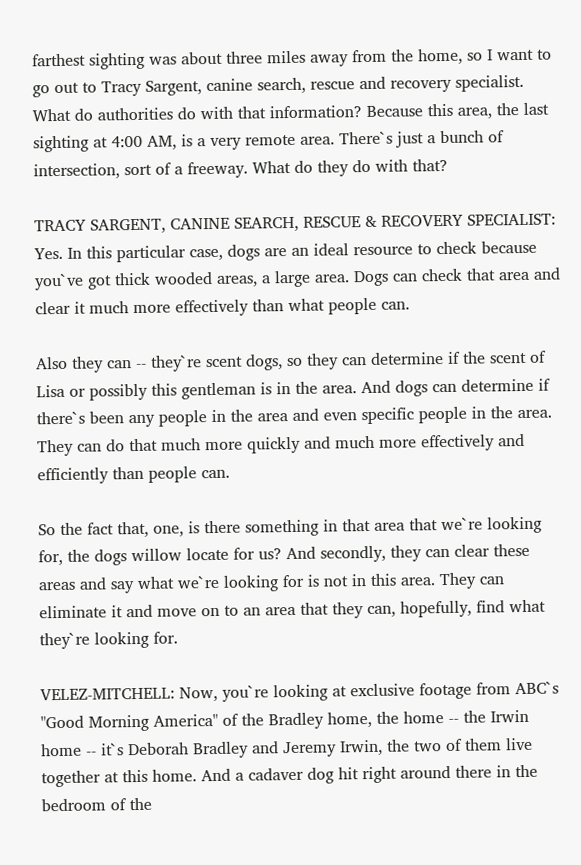farthest sighting was about three miles away from the home, so I want to go out to Tracy Sargent, canine search, rescue and recovery specialist. What do authorities do with that information? Because this area, the last sighting at 4:00 AM, is a very remote area. There`s just a bunch of intersection, sort of a freeway. What do they do with that?

TRACY SARGENT, CANINE SEARCH, RESCUE & RECOVERY SPECIALIST: Yes. In this particular case, dogs are an ideal resource to check because you`ve got thick wooded areas, a large area. Dogs can check that area and clear it much more effectively than what people can.

Also they can -- they`re scent dogs, so they can determine if the scent of Lisa or possibly this gentleman is in the area. And dogs can determine if there`s been any people in the area and even specific people in the area. They can do that much more quickly and much more effectively and efficiently than people can.

So the fact that, one, is there something in that area that we`re looking for, the dogs willow locate for us? And secondly, they can clear these areas and say what we`re looking for is not in this area. They can eliminate it and move on to an area that they can, hopefully, find what they`re looking for.

VELEZ-MITCHELL: Now, you`re looking at exclusive footage from ABC`s "Good Morning America" of the Bradley home, the home -- the Irwin home -- it`s Deborah Bradley and Jeremy Irwin, the two of them live together at this home. And a cadaver dog hit right around there in the bedroom of the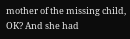mother of the missing child, OK? And she had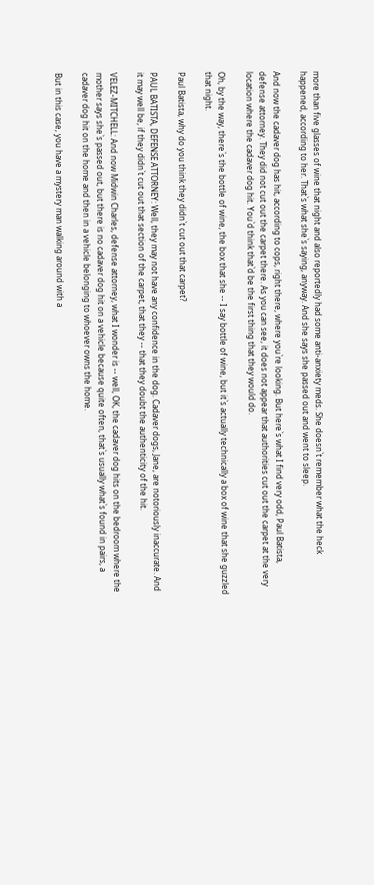more than five glasses of wine that night and also reportedly had some anti-anxiety meds. She doesn`t remember what the heck happened, according to her. That`s what she`s saying, anyway. And she says she passed out and went to sleep.

And now the cadaver dog has hit, according to cops, right there, where you`re looking. But here`s what I find very odd, Paul Batista, defense attorney. They did not cut out the carpet there. As you can see, it does not appear that authorities cut out the carpet at the very location where the cadaver dog hit. You`d think that`d be the first thing that they would do.

Oh, by the way, there`s the bottle of wine, the box that she -- I say bottle of wine, but it`s actually technically a box of wine that she guzzled that night.

Paul Batista, why do you think they didn`t cut out that carpet?

PAUL BATISTA, DEFENSE ATTORNEY: Well, they may not have any confidence in the dog. Cadaver dogs, Jane, are notoriously inaccurate. And it may well be, if they didn`t cut out that section of the carpet, that they -- that they doubt the authenticity of the hit.

VELEZ-MITCHELL: And now Midwin Charles, defense attorney, what I wonder is -- well, OK, the cadaver dog hits on the bedroom where the mother says she`s passed out, but there is no cadaver dog hit on a vehicle because quite often, that`s usually what`s found in pairs, a cadaver dog hit on the home and then in a vehicle belonging to whoever owns the home.

But in this case, you have a mystery man walking around with a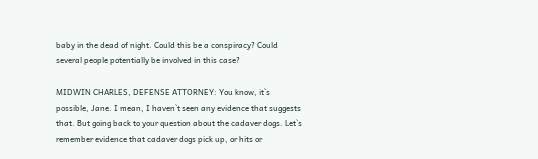baby in the dead of night. Could this be a conspiracy? Could several people potentially be involved in this case?

MIDWIN CHARLES, DEFENSE ATTORNEY: You know, it`s possible, Jane. I mean, I haven`t seen any evidence that suggests that. But going back to your question about the cadaver dogs. Let`s remember evidence that cadaver dogs pick up, or hits or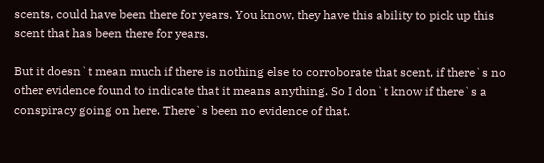scents, could have been there for years. You know, they have this ability to pick up this scent that has been there for years.

But it doesn`t mean much if there is nothing else to corroborate that scent, if there`s no other evidence found to indicate that it means anything. So I don`t know if there`s a conspiracy going on here. There`s been no evidence of that.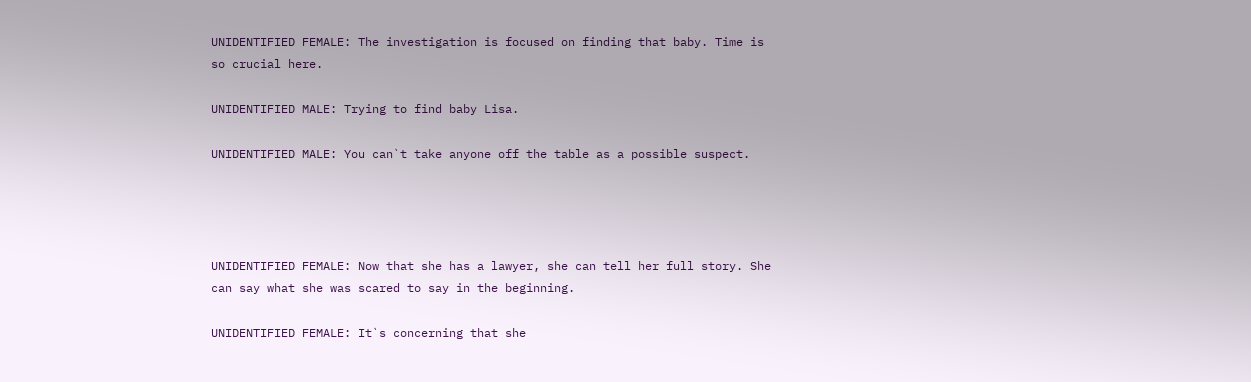UNIDENTIFIED FEMALE: The investigation is focused on finding that baby. Time is so crucial here.

UNIDENTIFIED MALE: Trying to find baby Lisa.

UNIDENTIFIED MALE: You can`t take anyone off the table as a possible suspect.




UNIDENTIFIED FEMALE: Now that she has a lawyer, she can tell her full story. She can say what she was scared to say in the beginning.

UNIDENTIFIED FEMALE: It`s concerning that she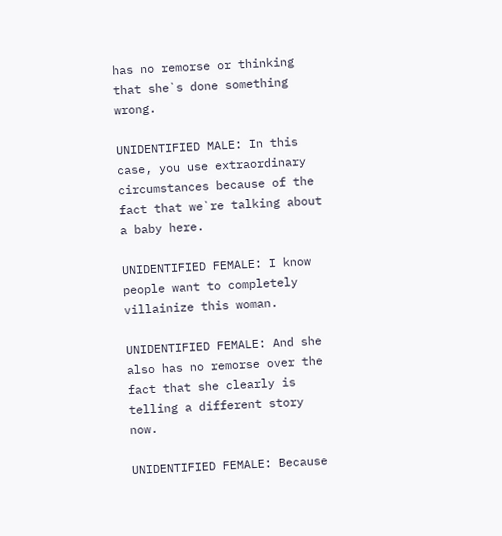has no remorse or thinking that she`s done something wrong.

UNIDENTIFIED MALE: In this case, you use extraordinary circumstances because of the fact that we`re talking about a baby here.

UNIDENTIFIED FEMALE: I know people want to completely villainize this woman.

UNIDENTIFIED FEMALE: And she also has no remorse over the fact that she clearly is telling a different story now.

UNIDENTIFIED FEMALE: Because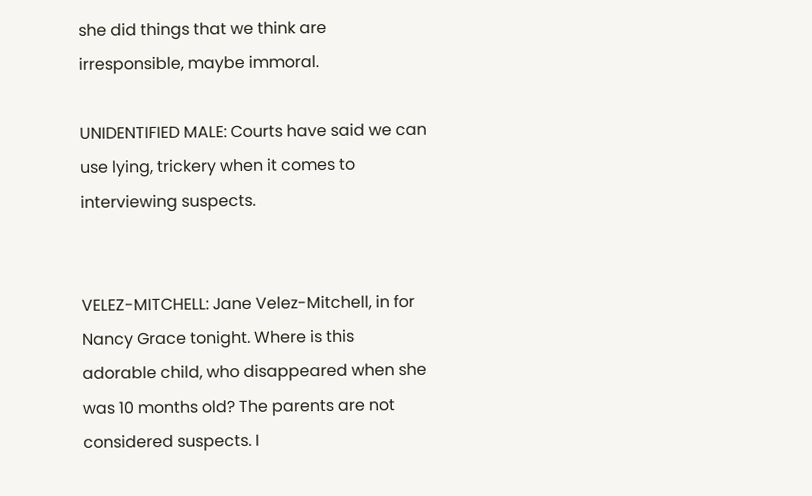she did things that we think are irresponsible, maybe immoral.

UNIDENTIFIED MALE: Courts have said we can use lying, trickery when it comes to interviewing suspects.


VELEZ-MITCHELL: Jane Velez-Mitchell, in for Nancy Grace tonight. Where is this adorable child, who disappeared when she was 10 months old? The parents are not considered suspects. I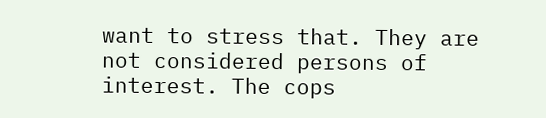want to stress that. They are not considered persons of interest. The cops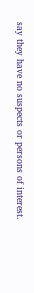say they have no suspects or persons of interest.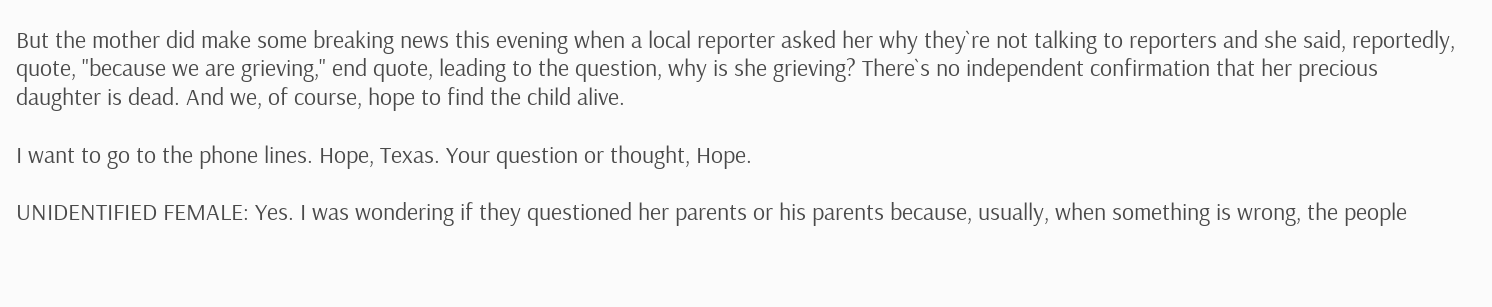But the mother did make some breaking news this evening when a local reporter asked her why they`re not talking to reporters and she said, reportedly, quote, "because we are grieving," end quote, leading to the question, why is she grieving? There`s no independent confirmation that her precious daughter is dead. And we, of course, hope to find the child alive.

I want to go to the phone lines. Hope, Texas. Your question or thought, Hope.

UNIDENTIFIED FEMALE: Yes. I was wondering if they questioned her parents or his parents because, usually, when something is wrong, the people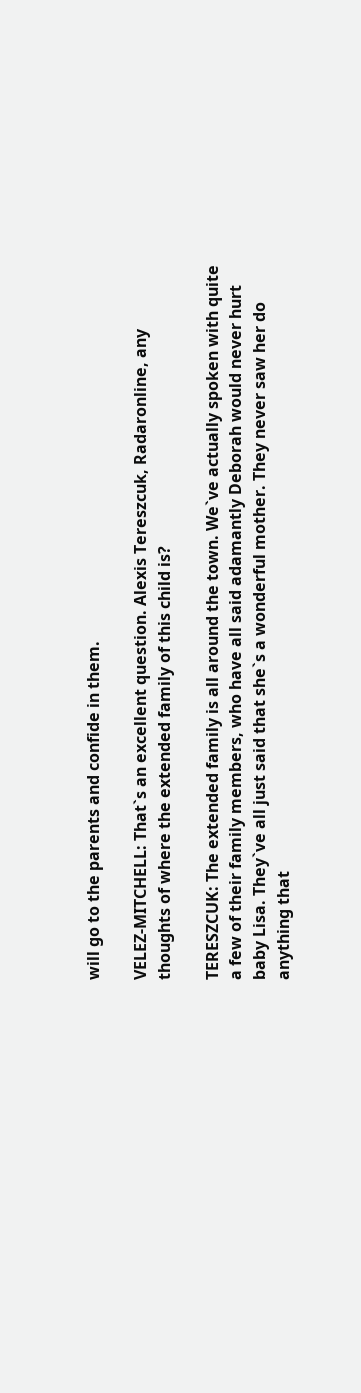will go to the parents and confide in them.

VELEZ-MITCHELL: That`s an excellent question. Alexis Tereszcuk, Radaronline, any thoughts of where the extended family of this child is?

TERESZCUK: The extended family is all around the town. We`ve actually spoken with quite a few of their family members, who have all said adamantly Deborah would never hurt baby Lisa. They`ve all just said that she`s a wonderful mother. They never saw her do anything that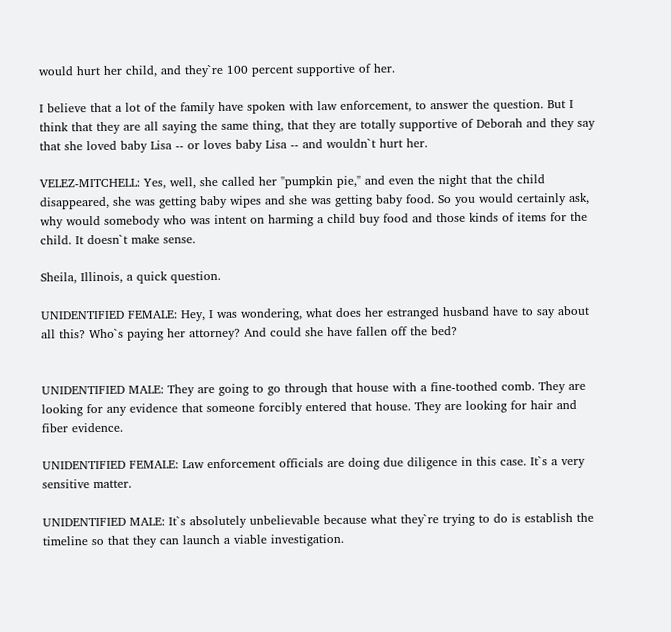would hurt her child, and they`re 100 percent supportive of her.

I believe that a lot of the family have spoken with law enforcement, to answer the question. But I think that they are all saying the same thing, that they are totally supportive of Deborah and they say that she loved baby Lisa -- or loves baby Lisa -- and wouldn`t hurt her.

VELEZ-MITCHELL: Yes, well, she called her "pumpkin pie," and even the night that the child disappeared, she was getting baby wipes and she was getting baby food. So you would certainly ask, why would somebody who was intent on harming a child buy food and those kinds of items for the child. It doesn`t make sense.

Sheila, Illinois, a quick question.

UNIDENTIFIED FEMALE: Hey, I was wondering, what does her estranged husband have to say about all this? Who`s paying her attorney? And could she have fallen off the bed?


UNIDENTIFIED MALE: They are going to go through that house with a fine-toothed comb. They are looking for any evidence that someone forcibly entered that house. They are looking for hair and fiber evidence.

UNIDENTIFIED FEMALE: Law enforcement officials are doing due diligence in this case. It`s a very sensitive matter.

UNIDENTIFIED MALE: It`s absolutely unbelievable because what they`re trying to do is establish the timeline so that they can launch a viable investigation.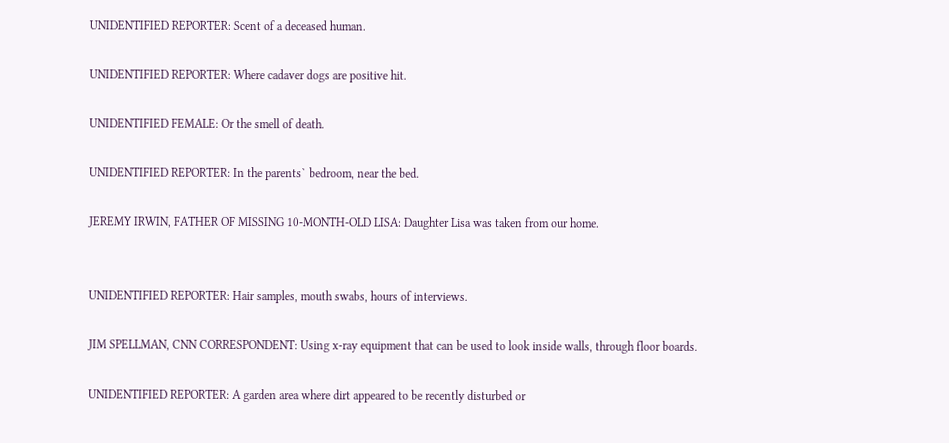UNIDENTIFIED REPORTER: Scent of a deceased human.

UNIDENTIFIED REPORTER: Where cadaver dogs are positive hit.

UNIDENTIFIED FEMALE: Or the smell of death.

UNIDENTIFIED REPORTER: In the parents` bedroom, near the bed.

JEREMY IRWIN, FATHER OF MISSING 10-MONTH-OLD LISA: Daughter Lisa was taken from our home.


UNIDENTIFIED REPORTER: Hair samples, mouth swabs, hours of interviews.

JIM SPELLMAN, CNN CORRESPONDENT: Using x-ray equipment that can be used to look inside walls, through floor boards.

UNIDENTIFIED REPORTER: A garden area where dirt appeared to be recently disturbed or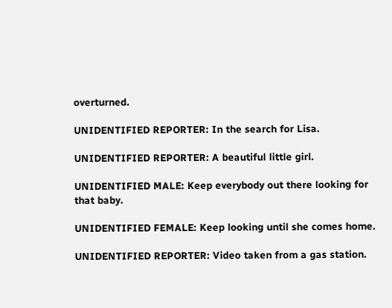overturned.

UNIDENTIFIED REPORTER: In the search for Lisa.

UNIDENTIFIED REPORTER: A beautiful little girl.

UNIDENTIFIED MALE: Keep everybody out there looking for that baby.

UNIDENTIFIED FEMALE: Keep looking until she comes home.

UNIDENTIFIED REPORTER: Video taken from a gas station.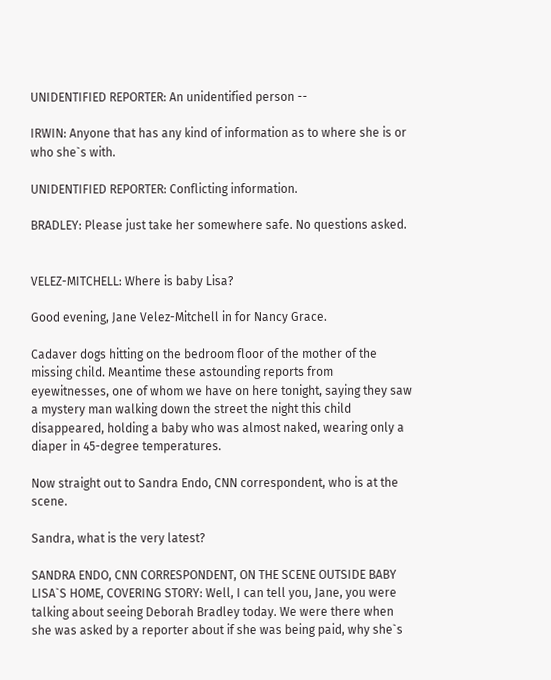UNIDENTIFIED REPORTER: An unidentified person --

IRWIN: Anyone that has any kind of information as to where she is or who she`s with.

UNIDENTIFIED REPORTER: Conflicting information.

BRADLEY: Please just take her somewhere safe. No questions asked.


VELEZ-MITCHELL: Where is baby Lisa?

Good evening, Jane Velez-Mitchell in for Nancy Grace.

Cadaver dogs hitting on the bedroom floor of the mother of the missing child. Meantime these astounding reports from eyewitnesses, one of whom we have on here tonight, saying they saw a mystery man walking down the street the night this child disappeared, holding a baby who was almost naked, wearing only a diaper in 45-degree temperatures.

Now straight out to Sandra Endo, CNN correspondent, who is at the scene.

Sandra, what is the very latest?

SANDRA ENDO, CNN CORRESPONDENT, ON THE SCENE OUTSIDE BABY LISA`S HOME, COVERING STORY: Well, I can tell you, Jane, you were talking about seeing Deborah Bradley today. We were there when she was asked by a reporter about if she was being paid, why she`s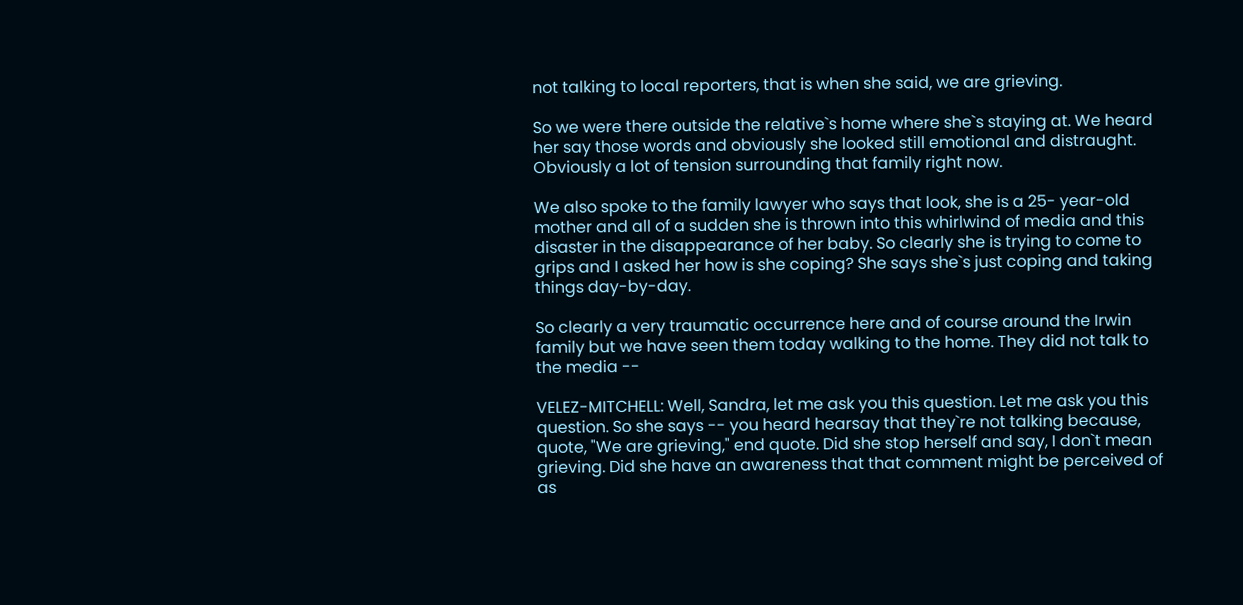not talking to local reporters, that is when she said, we are grieving.

So we were there outside the relative`s home where she`s staying at. We heard her say those words and obviously she looked still emotional and distraught. Obviously a lot of tension surrounding that family right now.

We also spoke to the family lawyer who says that look, she is a 25- year-old mother and all of a sudden she is thrown into this whirlwind of media and this disaster in the disappearance of her baby. So clearly she is trying to come to grips and I asked her how is she coping? She says she`s just coping and taking things day-by-day.

So clearly a very traumatic occurrence here and of course around the Irwin family but we have seen them today walking to the home. They did not talk to the media --

VELEZ-MITCHELL: Well, Sandra, let me ask you this question. Let me ask you this question. So she says -- you heard hearsay that they`re not talking because, quote, "We are grieving," end quote. Did she stop herself and say, I don`t mean grieving. Did she have an awareness that that comment might be perceived of as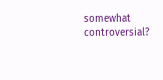somewhat controversial?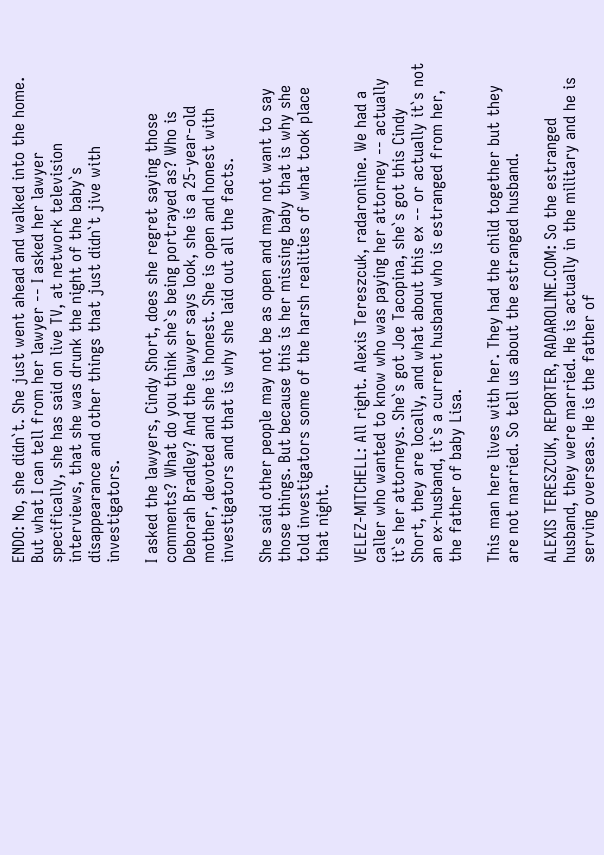ENDO: No, she didn`t. She just went ahead and walked into the home. But what I can tell from her lawyer -- I asked her lawyer specifically, she has said on live TV, at network television interviews, that she was drunk the night of the baby`s disappearance and other things that just didn`t jive with investigators.

I asked the lawyers, Cindy Short, does she regret saying those comments? What do you think she`s being portrayed as? Who is Deborah Bradley? And the lawyer says look, she is a 25-year-old mother, devoted and she is honest. She is open and honest with investigators and that is why she laid out all the facts.

She said other people may not be as open and may not want to say those things. But because this is her missing baby that is why she told investigators some of the harsh realities of what took place that night.

VELEZ-MITCHELL: All right. Alexis Tereszcuk, radaronline. We had a caller who wanted to know who was paying her attorney -- actually it`s her attorneys. She`s got Joe Tacopina, she`s got this Cindy Short, they are locally, and what about this ex -- or actually it`s not an ex-husband, it`s a current husband who is estranged from her, the father of baby Lisa.

This man here lives with her. They had the child together but they are not married. So tell us about the estranged husband.

ALEXIS TERESZCUK, REPORTER, RADAROLINE.COM: So the estranged husband, they were married. He is actually in the military and he is serving overseas. He is the father of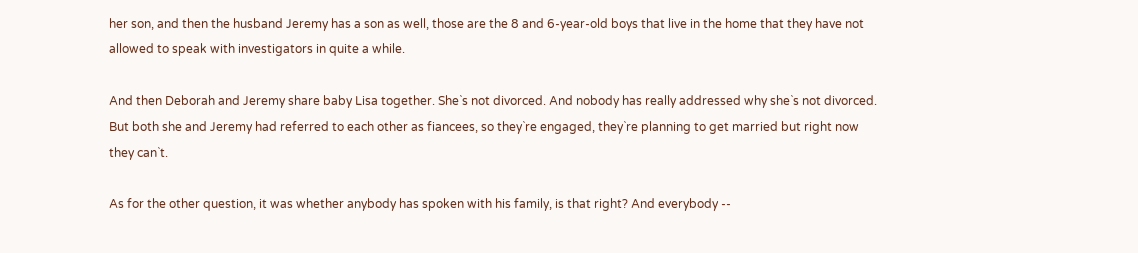her son, and then the husband Jeremy has a son as well, those are the 8 and 6-year-old boys that live in the home that they have not allowed to speak with investigators in quite a while.

And then Deborah and Jeremy share baby Lisa together. She`s not divorced. And nobody has really addressed why she`s not divorced. But both she and Jeremy had referred to each other as fiancees, so they`re engaged, they`re planning to get married but right now they can`t.

As for the other question, it was whether anybody has spoken with his family, is that right? And everybody --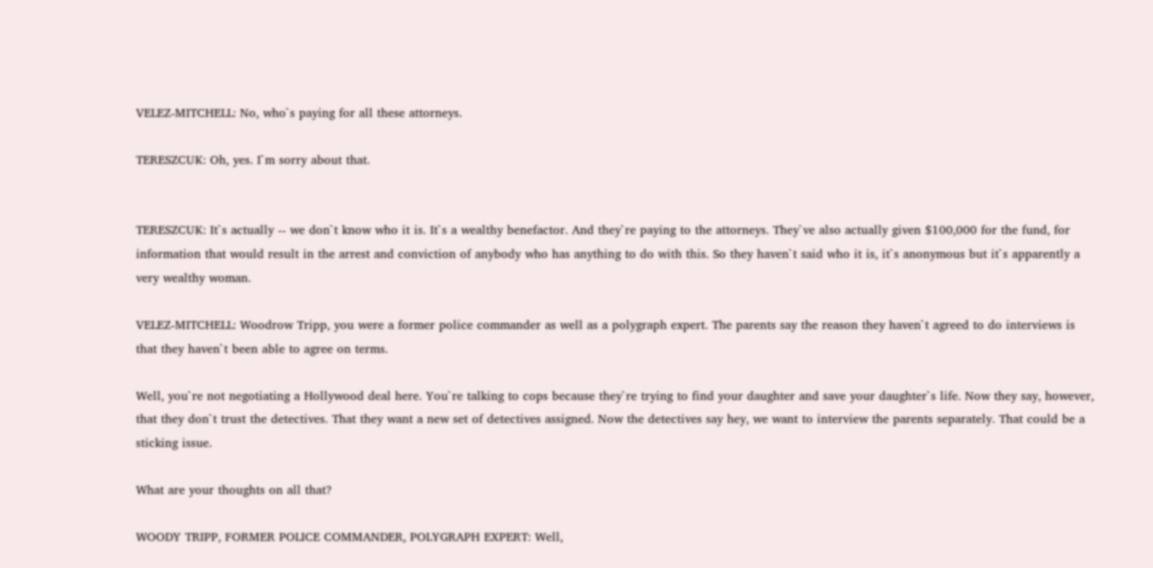VELEZ-MITCHELL: No, who`s paying for all these attorneys.

TERESZCUK: Oh, yes. I`m sorry about that.


TERESZCUK: It`s actually -- we don`t know who it is. It`s a wealthy benefactor. And they`re paying to the attorneys. They`ve also actually given $100,000 for the fund, for information that would result in the arrest and conviction of anybody who has anything to do with this. So they haven`t said who it is, it`s anonymous but it`s apparently a very wealthy woman.

VELEZ-MITCHELL: Woodrow Tripp, you were a former police commander as well as a polygraph expert. The parents say the reason they haven`t agreed to do interviews is that they haven`t been able to agree on terms.

Well, you`re not negotiating a Hollywood deal here. You`re talking to cops because they`re trying to find your daughter and save your daughter`s life. Now they say, however, that they don`t trust the detectives. That they want a new set of detectives assigned. Now the detectives say hey, we want to interview the parents separately. That could be a sticking issue.

What are your thoughts on all that?

WOODY TRIPP, FORMER POLICE COMMANDER, POLYGRAPH EXPERT: Well,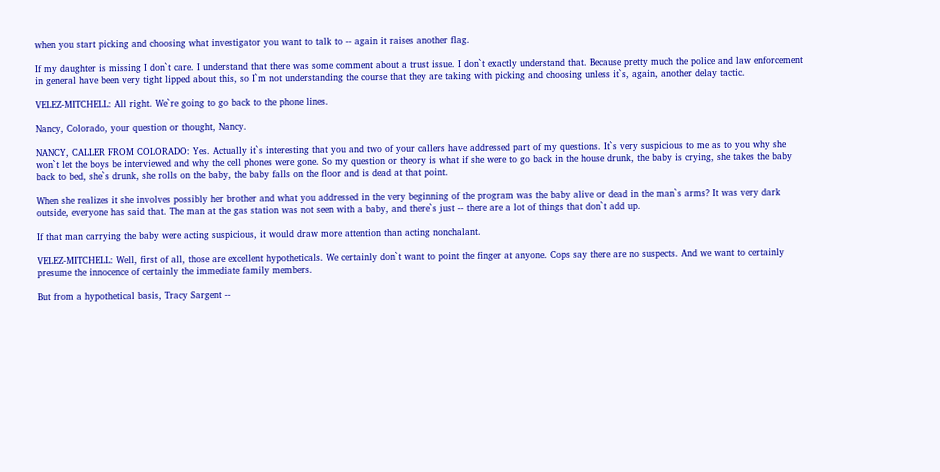when you start picking and choosing what investigator you want to talk to -- again it raises another flag.

If my daughter is missing I don`t care. I understand that there was some comment about a trust issue. I don`t exactly understand that. Because pretty much the police and law enforcement in general have been very tight lipped about this, so I`m not understanding the course that they are taking with picking and choosing unless it`s, again, another delay tactic.

VELEZ-MITCHELL: All right. We`re going to go back to the phone lines.

Nancy, Colorado, your question or thought, Nancy.

NANCY, CALLER FROM COLORADO: Yes. Actually it`s interesting that you and two of your callers have addressed part of my questions. It`s very suspicious to me as to you why she won`t let the boys be interviewed and why the cell phones were gone. So my question or theory is what if she were to go back in the house drunk, the baby is crying, she takes the baby back to bed, she`s drunk, she rolls on the baby, the baby falls on the floor and is dead at that point.

When she realizes it she involves possibly her brother and what you addressed in the very beginning of the program was the baby alive or dead in the man`s arms? It was very dark outside, everyone has said that. The man at the gas station was not seen with a baby, and there`s just -- there are a lot of things that don`t add up.

If that man carrying the baby were acting suspicious, it would draw more attention than acting nonchalant.

VELEZ-MITCHELL: Well, first of all, those are excellent hypotheticals. We certainly don`t want to point the finger at anyone. Cops say there are no suspects. And we want to certainly presume the innocence of certainly the immediate family members.

But from a hypothetical basis, Tracy Sargent --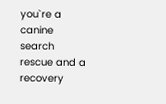you`re a canine search rescue and a recovery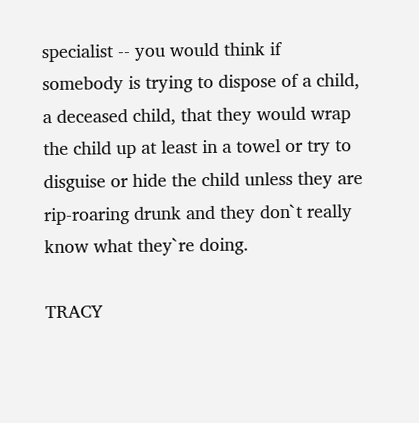specialist -- you would think if somebody is trying to dispose of a child, a deceased child, that they would wrap the child up at least in a towel or try to disguise or hide the child unless they are rip-roaring drunk and they don`t really know what they`re doing.

TRACY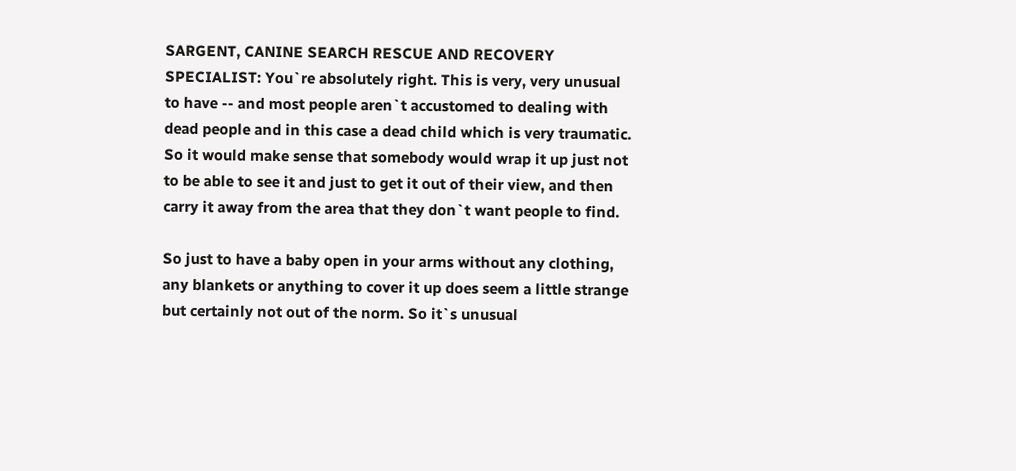SARGENT, CANINE SEARCH RESCUE AND RECOVERY SPECIALIST: You`re absolutely right. This is very, very unusual to have -- and most people aren`t accustomed to dealing with dead people and in this case a dead child which is very traumatic. So it would make sense that somebody would wrap it up just not to be able to see it and just to get it out of their view, and then carry it away from the area that they don`t want people to find.

So just to have a baby open in your arms without any clothing, any blankets or anything to cover it up does seem a little strange but certainly not out of the norm. So it`s unusual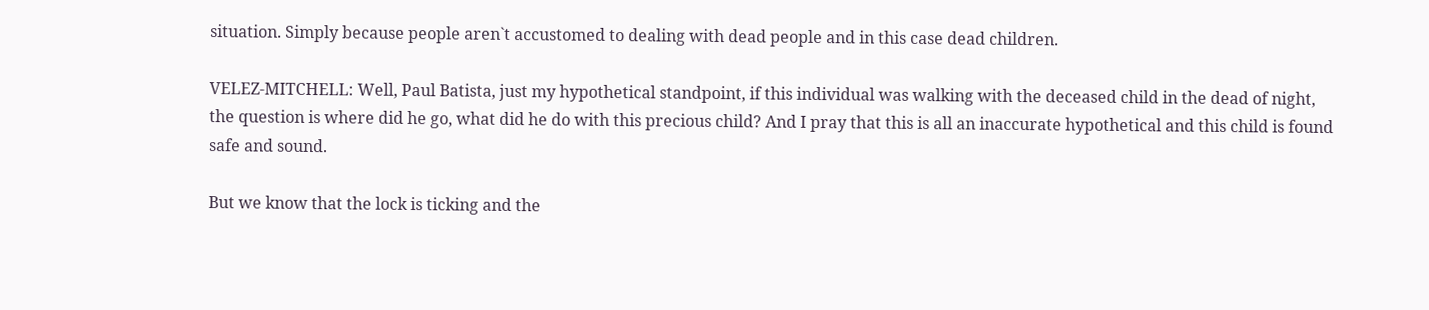situation. Simply because people aren`t accustomed to dealing with dead people and in this case dead children.

VELEZ-MITCHELL: Well, Paul Batista, just my hypothetical standpoint, if this individual was walking with the deceased child in the dead of night, the question is where did he go, what did he do with this precious child? And I pray that this is all an inaccurate hypothetical and this child is found safe and sound.

But we know that the lock is ticking and the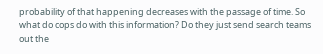probability of that happening decreases with the passage of time. So what do cops do with this information? Do they just send search teams out the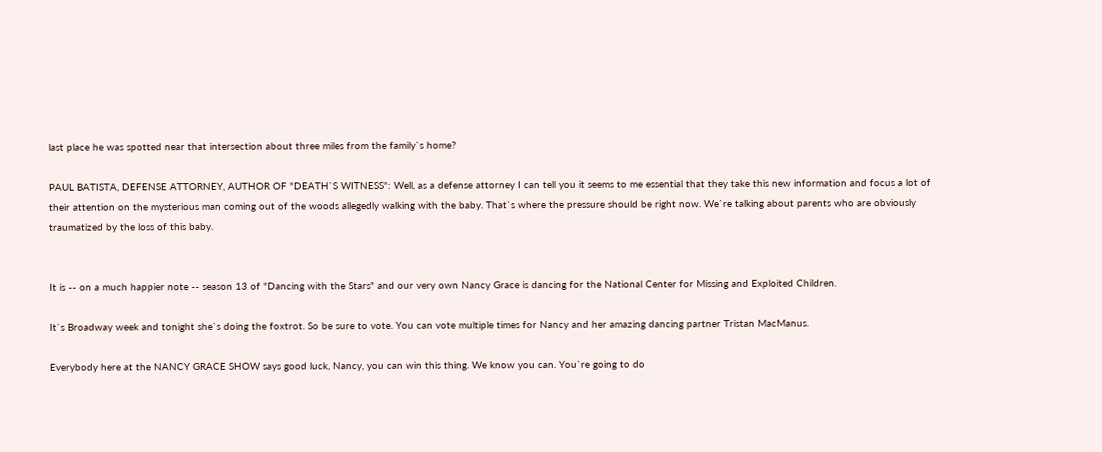last place he was spotted near that intersection about three miles from the family`s home?

PAUL BATISTA, DEFENSE ATTORNEY, AUTHOR OF "DEATH`S WITNESS": Well, as a defense attorney I can tell you it seems to me essential that they take this new information and focus a lot of their attention on the mysterious man coming out of the woods allegedly walking with the baby. That`s where the pressure should be right now. We`re talking about parents who are obviously traumatized by the loss of this baby.


It is -- on a much happier note -- season 13 of "Dancing with the Stars" and our very own Nancy Grace is dancing for the National Center for Missing and Exploited Children.

It`s Broadway week and tonight she`s doing the foxtrot. So be sure to vote. You can vote multiple times for Nancy and her amazing dancing partner Tristan MacManus.

Everybody here at the NANCY GRACE SHOW says good luck, Nancy, you can win this thing. We know you can. You`re going to do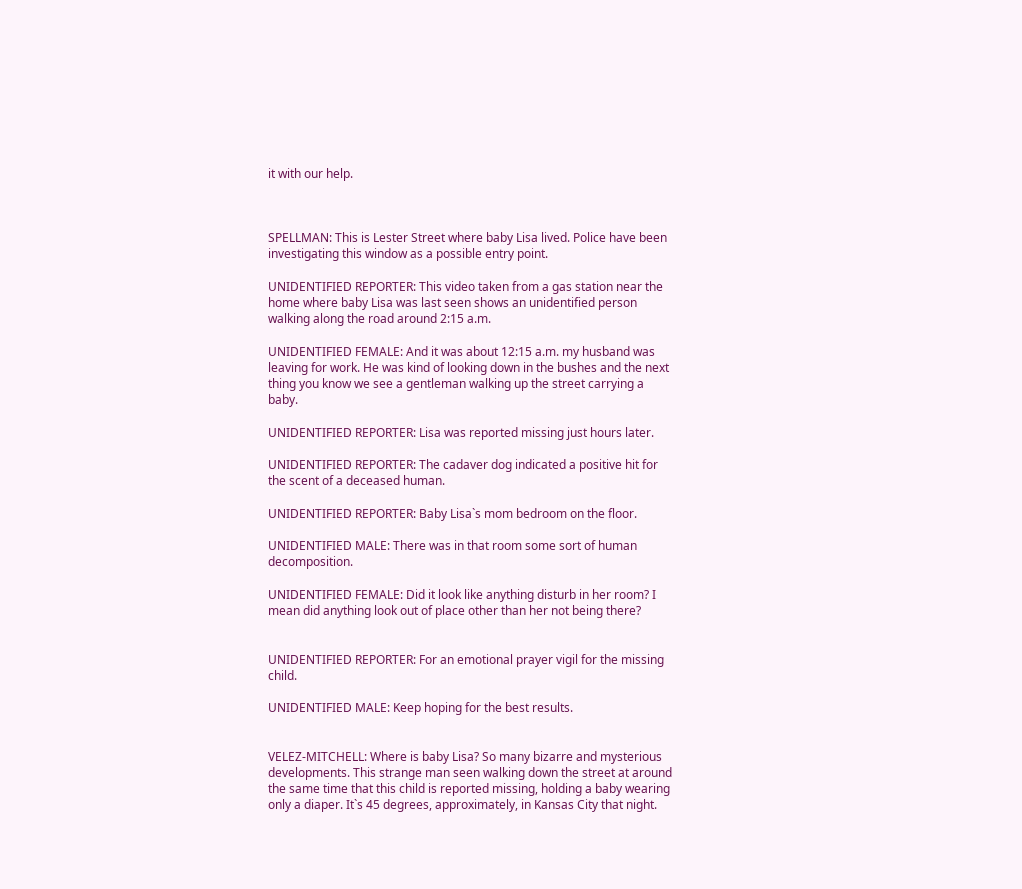it with our help.



SPELLMAN: This is Lester Street where baby Lisa lived. Police have been investigating this window as a possible entry point.

UNIDENTIFIED REPORTER: This video taken from a gas station near the home where baby Lisa was last seen shows an unidentified person walking along the road around 2:15 a.m.

UNIDENTIFIED FEMALE: And it was about 12:15 a.m. my husband was leaving for work. He was kind of looking down in the bushes and the next thing you know we see a gentleman walking up the street carrying a baby.

UNIDENTIFIED REPORTER: Lisa was reported missing just hours later.

UNIDENTIFIED REPORTER: The cadaver dog indicated a positive hit for the scent of a deceased human.

UNIDENTIFIED REPORTER: Baby Lisa`s mom bedroom on the floor.

UNIDENTIFIED MALE: There was in that room some sort of human decomposition.

UNIDENTIFIED FEMALE: Did it look like anything disturb in her room? I mean did anything look out of place other than her not being there?


UNIDENTIFIED REPORTER: For an emotional prayer vigil for the missing child.

UNIDENTIFIED MALE: Keep hoping for the best results.


VELEZ-MITCHELL: Where is baby Lisa? So many bizarre and mysterious developments. This strange man seen walking down the street at around the same time that this child is reported missing, holding a baby wearing only a diaper. It`s 45 degrees, approximately, in Kansas City that night.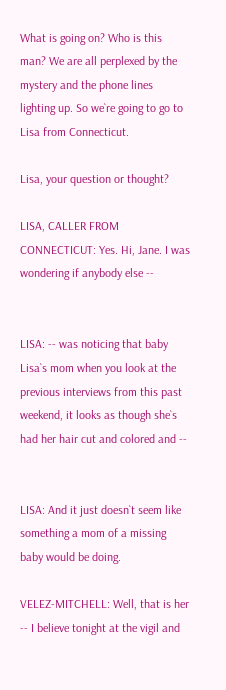What is going on? Who is this man? We are all perplexed by the mystery and the phone lines lighting up. So we`re going to go to Lisa from Connecticut.

Lisa, your question or thought?

LISA, CALLER FROM CONNECTICUT: Yes. Hi, Jane. I was wondering if anybody else --


LISA: -- was noticing that baby Lisa`s mom when you look at the previous interviews from this past weekend, it looks as though she`s had her hair cut and colored and --


LISA: And it just doesn`t seem like something a mom of a missing baby would be doing.

VELEZ-MITCHELL: Well, that is her -- I believe tonight at the vigil and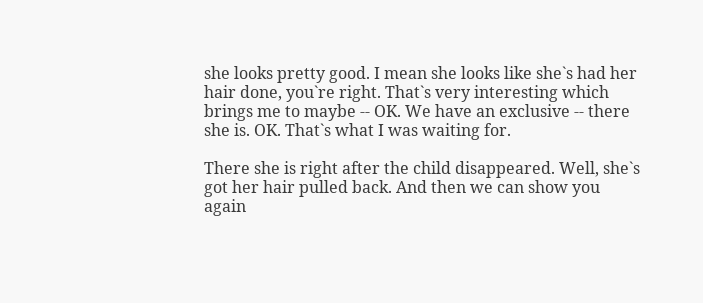she looks pretty good. I mean she looks like she`s had her hair done, you`re right. That`s very interesting which brings me to maybe -- OK. We have an exclusive -- there she is. OK. That`s what I was waiting for.

There she is right after the child disappeared. Well, she`s got her hair pulled back. And then we can show you again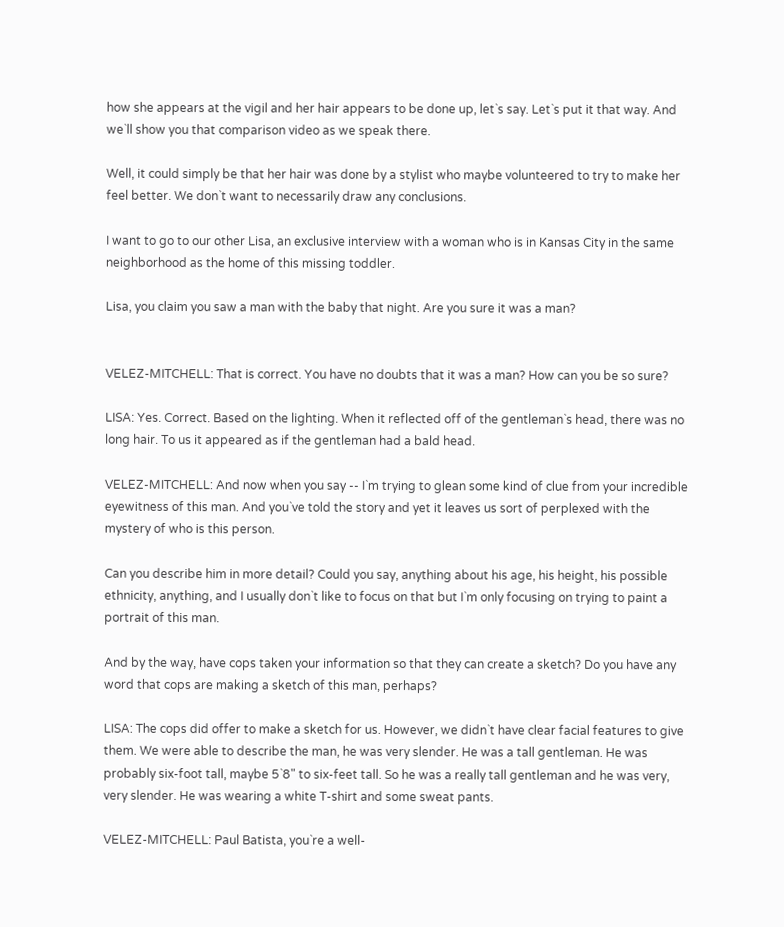how she appears at the vigil and her hair appears to be done up, let`s say. Let`s put it that way. And we`ll show you that comparison video as we speak there.

Well, it could simply be that her hair was done by a stylist who maybe volunteered to try to make her feel better. We don`t want to necessarily draw any conclusions.

I want to go to our other Lisa, an exclusive interview with a woman who is in Kansas City in the same neighborhood as the home of this missing toddler.

Lisa, you claim you saw a man with the baby that night. Are you sure it was a man?


VELEZ-MITCHELL: That is correct. You have no doubts that it was a man? How can you be so sure?

LISA: Yes. Correct. Based on the lighting. When it reflected off of the gentleman`s head, there was no long hair. To us it appeared as if the gentleman had a bald head.

VELEZ-MITCHELL: And now when you say -- I`m trying to glean some kind of clue from your incredible eyewitness of this man. And you`ve told the story and yet it leaves us sort of perplexed with the mystery of who is this person.

Can you describe him in more detail? Could you say, anything about his age, his height, his possible ethnicity, anything, and I usually don`t like to focus on that but I`m only focusing on trying to paint a portrait of this man.

And by the way, have cops taken your information so that they can create a sketch? Do you have any word that cops are making a sketch of this man, perhaps?

LISA: The cops did offer to make a sketch for us. However, we didn`t have clear facial features to give them. We were able to describe the man, he was very slender. He was a tall gentleman. He was probably six-foot tall, maybe 5`8" to six-feet tall. So he was a really tall gentleman and he was very, very slender. He was wearing a white T-shirt and some sweat pants.

VELEZ-MITCHELL: Paul Batista, you`re a well-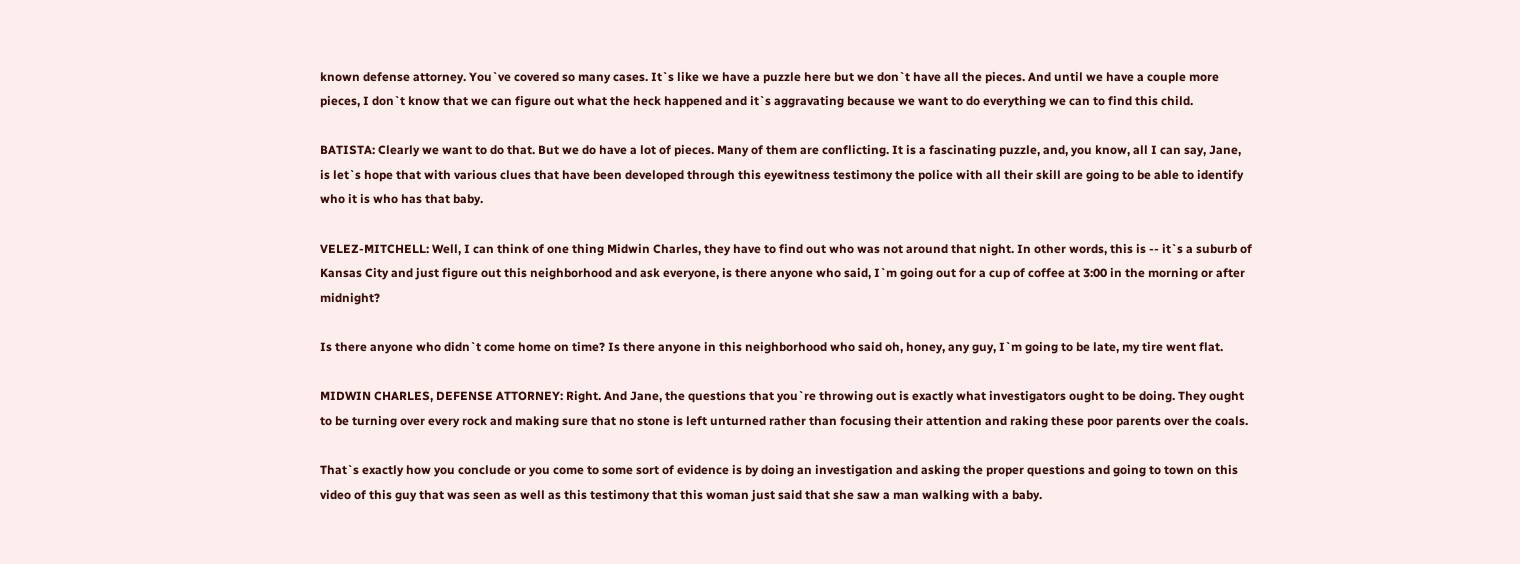known defense attorney. You`ve covered so many cases. It`s like we have a puzzle here but we don`t have all the pieces. And until we have a couple more pieces, I don`t know that we can figure out what the heck happened and it`s aggravating because we want to do everything we can to find this child.

BATISTA: Clearly we want to do that. But we do have a lot of pieces. Many of them are conflicting. It is a fascinating puzzle, and, you know, all I can say, Jane, is let`s hope that with various clues that have been developed through this eyewitness testimony the police with all their skill are going to be able to identify who it is who has that baby.

VELEZ-MITCHELL: Well, I can think of one thing Midwin Charles, they have to find out who was not around that night. In other words, this is -- it`s a suburb of Kansas City and just figure out this neighborhood and ask everyone, is there anyone who said, I`m going out for a cup of coffee at 3:00 in the morning or after midnight?

Is there anyone who didn`t come home on time? Is there anyone in this neighborhood who said oh, honey, any guy, I`m going to be late, my tire went flat.

MIDWIN CHARLES, DEFENSE ATTORNEY: Right. And Jane, the questions that you`re throwing out is exactly what investigators ought to be doing. They ought to be turning over every rock and making sure that no stone is left unturned rather than focusing their attention and raking these poor parents over the coals.

That`s exactly how you conclude or you come to some sort of evidence is by doing an investigation and asking the proper questions and going to town on this video of this guy that was seen as well as this testimony that this woman just said that she saw a man walking with a baby.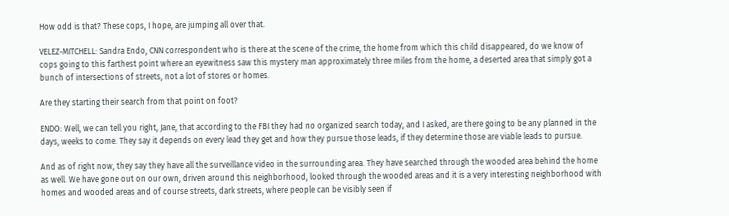How odd is that? These cops, I hope, are jumping all over that.

VELEZ-MITCHELL: Sandra Endo, CNN correspondent who is there at the scene of the crime, the home from which this child disappeared, do we know of cops going to this farthest point where an eyewitness saw this mystery man approximately three miles from the home, a deserted area that simply got a bunch of intersections of streets, not a lot of stores or homes.

Are they starting their search from that point on foot?

ENDO: Well, we can tell you right, Jane, that according to the FBI they had no organized search today, and I asked, are there going to be any planned in the days, weeks to come. They say it depends on every lead they get and how they pursue those leads, if they determine those are viable leads to pursue.

And as of right now, they say they have all the surveillance video in the surrounding area. They have searched through the wooded area behind the home as well. We have gone out on our own, driven around this neighborhood, looked through the wooded areas and it is a very interesting neighborhood with homes and wooded areas and of course streets, dark streets, where people can be visibly seen if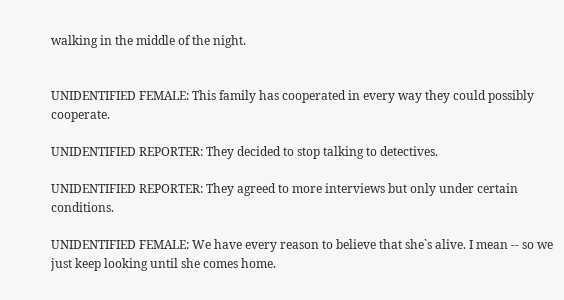walking in the middle of the night.


UNIDENTIFIED FEMALE: This family has cooperated in every way they could possibly cooperate.

UNIDENTIFIED REPORTER: They decided to stop talking to detectives.

UNIDENTIFIED REPORTER: They agreed to more interviews but only under certain conditions.

UNIDENTIFIED FEMALE: We have every reason to believe that she`s alive. I mean -- so we just keep looking until she comes home.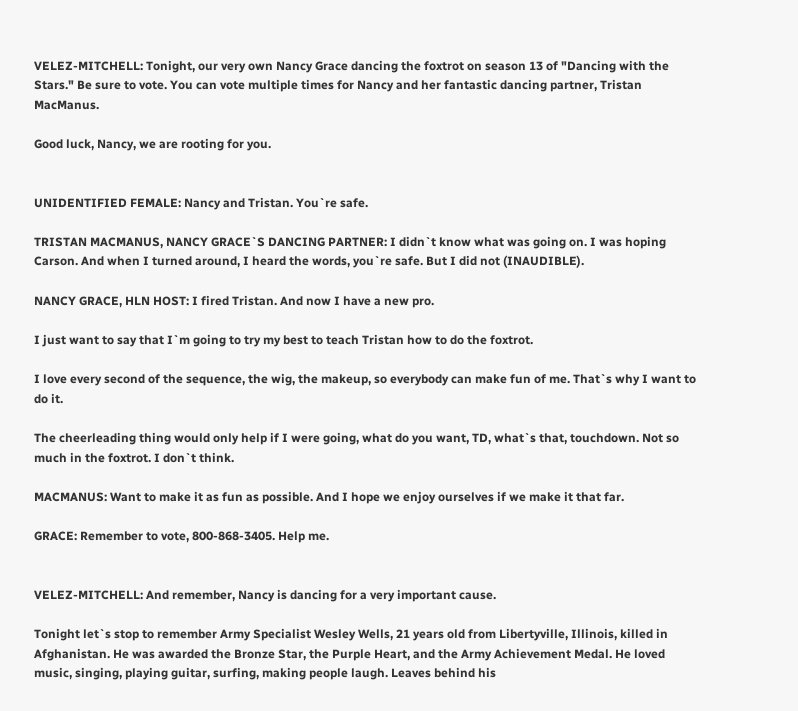VELEZ-MITCHELL: Tonight, our very own Nancy Grace dancing the foxtrot on season 13 of "Dancing with the Stars." Be sure to vote. You can vote multiple times for Nancy and her fantastic dancing partner, Tristan MacManus.

Good luck, Nancy, we are rooting for you.


UNIDENTIFIED FEMALE: Nancy and Tristan. You`re safe.

TRISTAN MACMANUS, NANCY GRACE`S DANCING PARTNER: I didn`t know what was going on. I was hoping Carson. And when I turned around, I heard the words, you`re safe. But I did not (INAUDIBLE).

NANCY GRACE, HLN HOST: I fired Tristan. And now I have a new pro.

I just want to say that I`m going to try my best to teach Tristan how to do the foxtrot.

I love every second of the sequence, the wig, the makeup, so everybody can make fun of me. That`s why I want to do it.

The cheerleading thing would only help if I were going, what do you want, TD, what`s that, touchdown. Not so much in the foxtrot. I don`t think.

MACMANUS: Want to make it as fun as possible. And I hope we enjoy ourselves if we make it that far.

GRACE: Remember to vote, 800-868-3405. Help me.


VELEZ-MITCHELL: And remember, Nancy is dancing for a very important cause.

Tonight let`s stop to remember Army Specialist Wesley Wells, 21 years old from Libertyville, Illinois, killed in Afghanistan. He was awarded the Bronze Star, the Purple Heart, and the Army Achievement Medal. He loved music, singing, playing guitar, surfing, making people laugh. Leaves behind his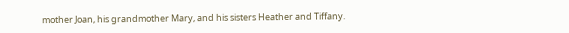mother Joan, his grandmother Mary, and his sisters Heather and Tiffany.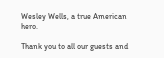Wesley Wells, a true American hero.

Thank you to all our guests and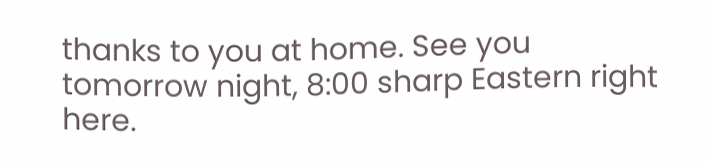thanks to you at home. See you tomorrow night, 8:00 sharp Eastern right here.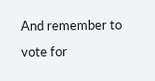And remember to vote for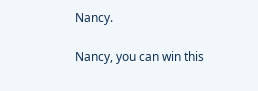Nancy.

Nancy, you can win this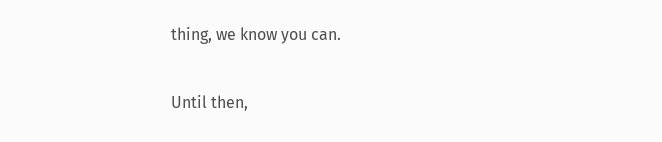thing, we know you can.

Until then,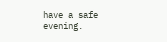have a safe evening.